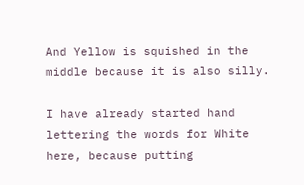And Yellow is squished in the middle because it is also silly.

I have already started hand lettering the words for White here, because putting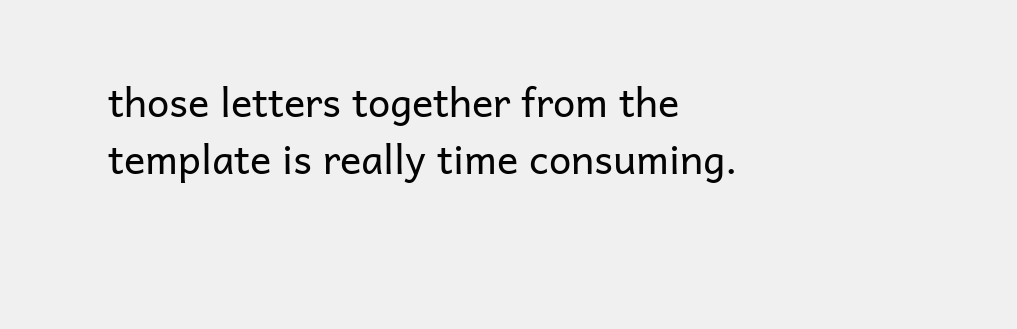those letters together from the template is really time consuming.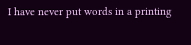I have never put words in a printing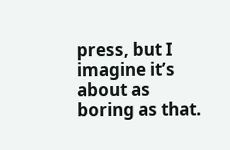press, but I imagine it’s about as boring as that.